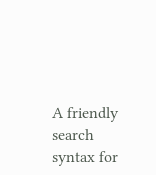A friendly search syntax for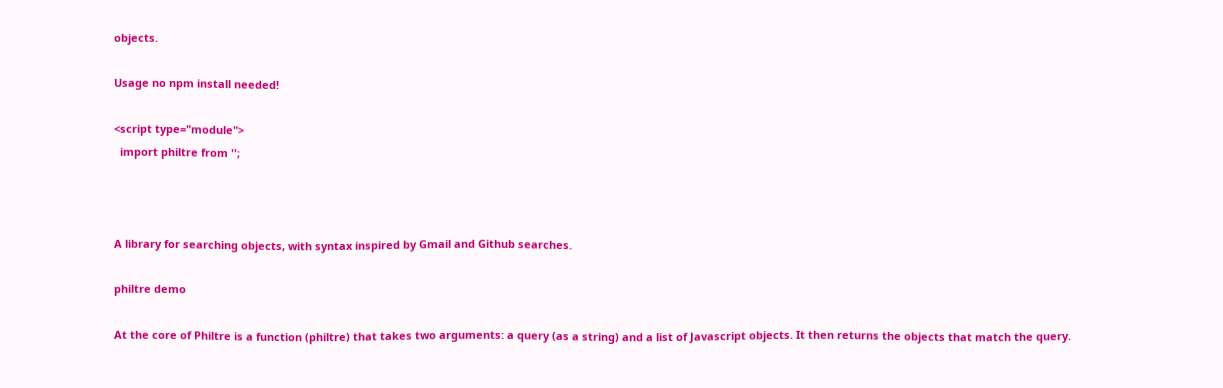objects.

Usage no npm install needed!

<script type="module">
  import philtre from '';



A library for searching objects, with syntax inspired by Gmail and Github searches.

philtre demo

At the core of Philtre is a function (philtre) that takes two arguments: a query (as a string) and a list of Javascript objects. It then returns the objects that match the query.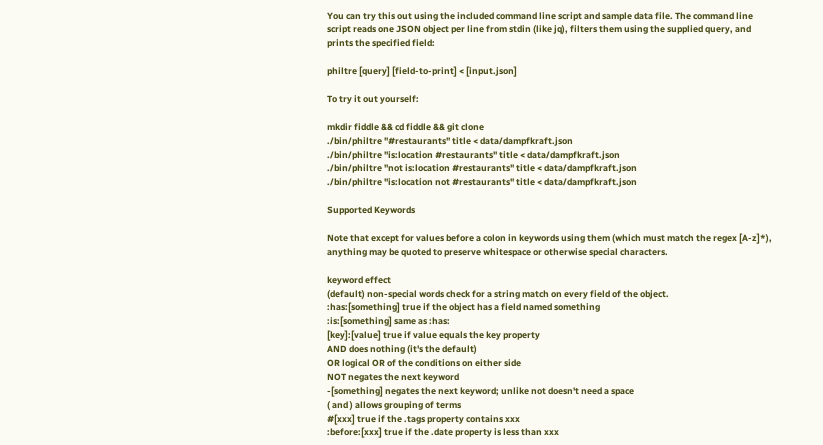You can try this out using the included command line script and sample data file. The command line script reads one JSON object per line from stdin (like jq), filters them using the supplied query, and prints the specified field:

philtre [query] [field-to-print] < [input.json]

To try it out yourself:

mkdir fiddle && cd fiddle && git clone
./bin/philtre "#restaurants" title < data/dampfkraft.json
./bin/philtre "is:location #restaurants" title < data/dampfkraft.json
./bin/philtre "not is:location #restaurants" title < data/dampfkraft.json
./bin/philtre "is:location not #restaurants" title < data/dampfkraft.json

Supported Keywords

Note that except for values before a colon in keywords using them (which must match the regex [A-z]*), anything may be quoted to preserve whitespace or otherwise special characters.

keyword effect
(default) non-special words check for a string match on every field of the object.
:has:[something] true if the object has a field named something
:is:[something] same as :has:
[key]:[value] true if value equals the key property
AND does nothing (it's the default)
OR logical OR of the conditions on either side
NOT negates the next keyword
-[something] negates the next keyword; unlike not doesn't need a space
( and ) allows grouping of terms
#[xxx] true if the .tags property contains xxx
:before:[xxx] true if the .date property is less than xxx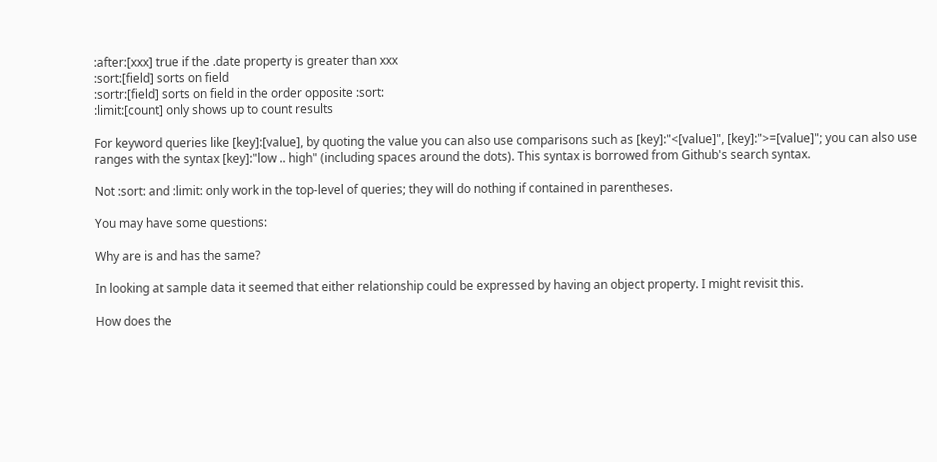:after:[xxx] true if the .date property is greater than xxx
:sort:[field] sorts on field
:sortr:[field] sorts on field in the order opposite :sort:
:limit:[count] only shows up to count results

For keyword queries like [key]:[value], by quoting the value you can also use comparisons such as [key]:"<[value]", [key]:">=[value]"; you can also use ranges with the syntax [key]:"low .. high" (including spaces around the dots). This syntax is borrowed from Github's search syntax.

Not :sort: and :limit: only work in the top-level of queries; they will do nothing if contained in parentheses.

You may have some questions:

Why are is and has the same?

In looking at sample data it seemed that either relationship could be expressed by having an object property. I might revisit this.

How does the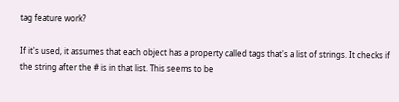tag feature work?

If it's used, it assumes that each object has a property called tags that's a list of strings. It checks if the string after the # is in that list. This seems to be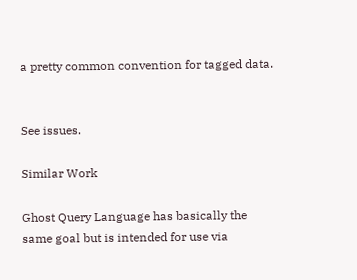a pretty common convention for tagged data.


See issues.

Similar Work

Ghost Query Language has basically the same goal but is intended for use via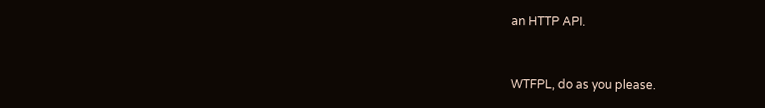an HTTP API.


WTFPL, do as you please.